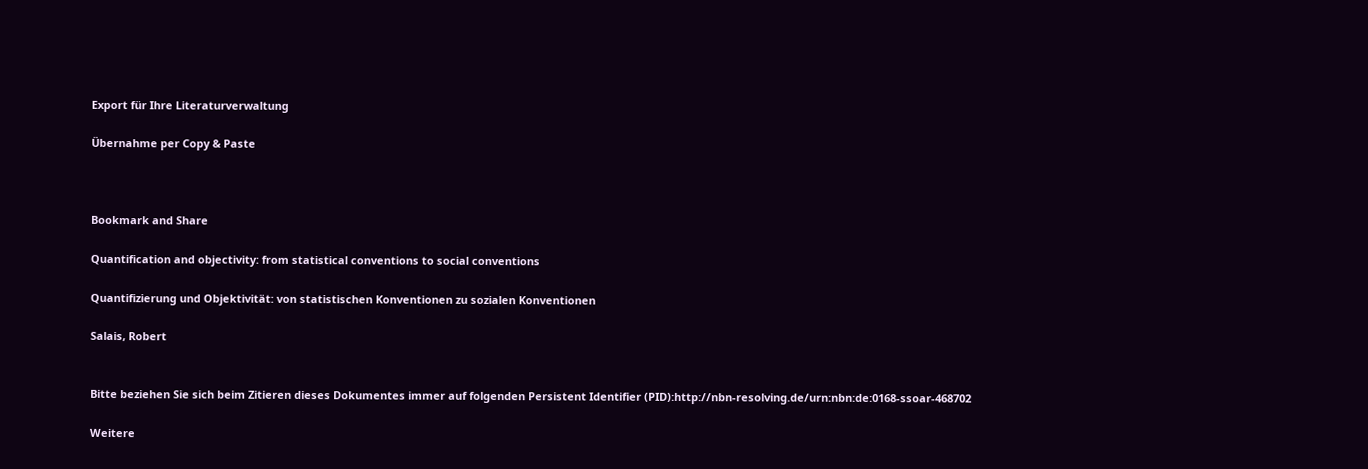Export für Ihre Literaturverwaltung

Übernahme per Copy & Paste



Bookmark and Share

Quantification and objectivity: from statistical conventions to social conventions

Quantifizierung und Objektivität: von statistischen Konventionen zu sozialen Konventionen

Salais, Robert


Bitte beziehen Sie sich beim Zitieren dieses Dokumentes immer auf folgenden Persistent Identifier (PID):http://nbn-resolving.de/urn:nbn:de:0168-ssoar-468702

Weitere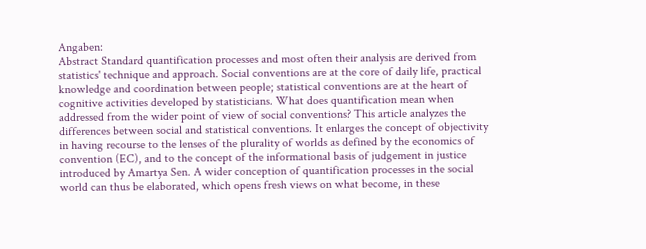Angaben:
Abstract Standard quantification processes and most often their analysis are derived from statistics' technique and approach. Social conventions are at the core of daily life, practical knowledge and coordination between people; statistical conventions are at the heart of cognitive activities developed by statisticians. What does quantification mean when addressed from the wider point of view of social conventions? This article analyzes the differences between social and statistical conventions. It enlarges the concept of objectivity in having recourse to the lenses of the plurality of worlds as defined by the economics of convention (EC), and to the concept of the informational basis of judgement in justice introduced by Amartya Sen. A wider conception of quantification processes in the social world can thus be elaborated, which opens fresh views on what become, in these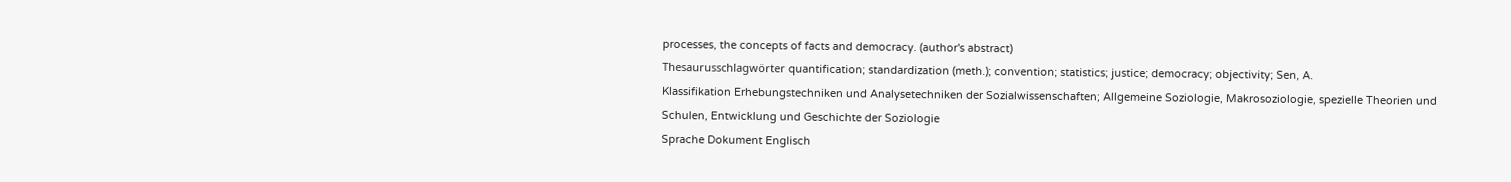processes, the concepts of facts and democracy. (author's abstract)
Thesaurusschlagwörter quantification; standardization (meth.); convention; statistics; justice; democracy; objectivity; Sen, A.
Klassifikation Erhebungstechniken und Analysetechniken der Sozialwissenschaften; Allgemeine Soziologie, Makrosoziologie, spezielle Theorien und Schulen, Entwicklung und Geschichte der Soziologie
Sprache Dokument Englisch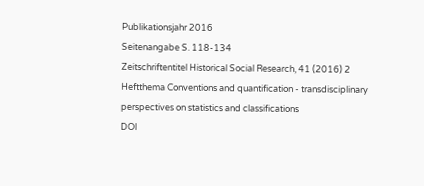Publikationsjahr 2016
Seitenangabe S. 118-134
Zeitschriftentitel Historical Social Research, 41 (2016) 2
Heftthema Conventions and quantification - transdisciplinary perspectives on statistics and classifications
DOI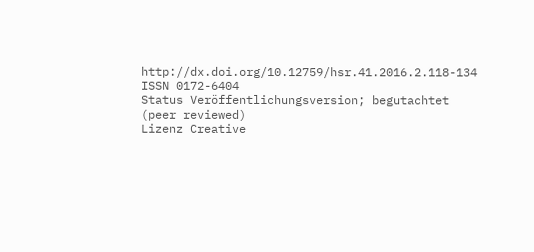http://dx.doi.org/10.12759/hsr.41.2016.2.118-134
ISSN 0172-6404
Status Veröffentlichungsversion; begutachtet (peer reviewed)
Lizenz Creative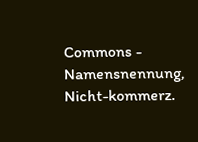Commons - Namensnennung, Nicht-kommerz.